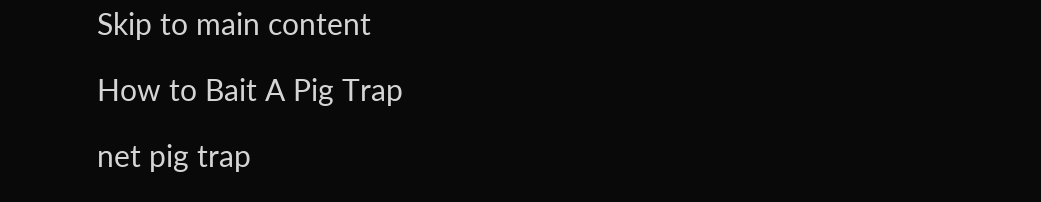Skip to main content

How to Bait A Pig Trap

net pig trap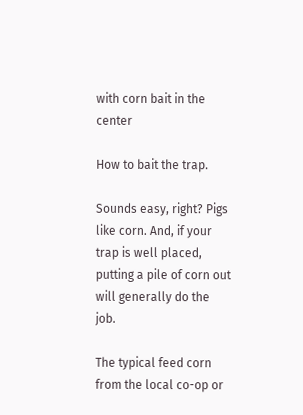with corn bait in the center

How to bait the trap.

Sounds easy, right? Pigs like corn. And, if your trap is well placed, putting a pile of corn out will generally do the job.

The typical feed corn from the local co-op or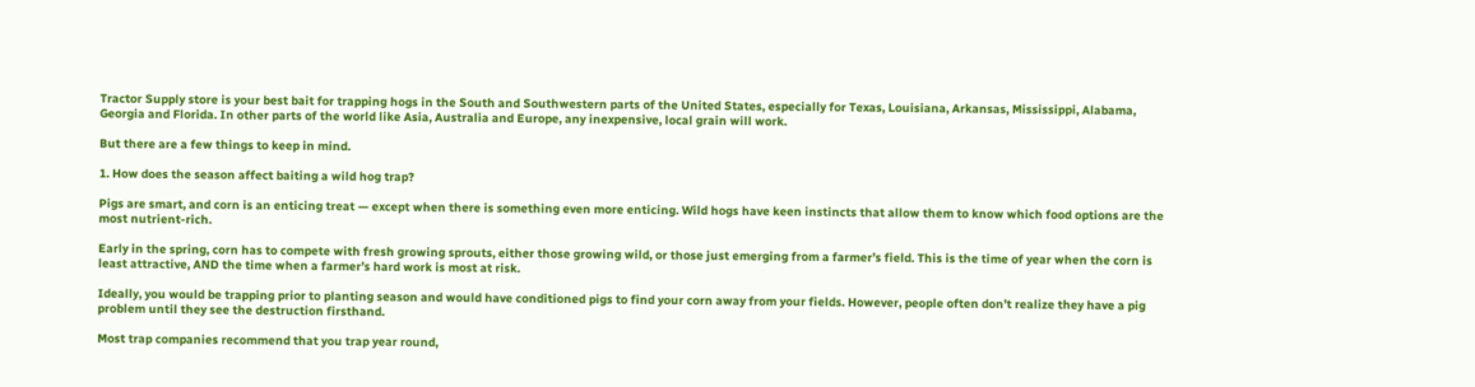Tractor Supply store is your best bait for trapping hogs in the South and Southwestern parts of the United States, especially for Texas, Louisiana, Arkansas, Mississippi, Alabama, Georgia and Florida. In other parts of the world like Asia, Australia and Europe, any inexpensive, local grain will work.

But there are a few things to keep in mind.

1. How does the season affect baiting a wild hog trap?

Pigs are smart, and corn is an enticing treat — except when there is something even more enticing. Wild hogs have keen instincts that allow them to know which food options are the most nutrient-rich.

Early in the spring, corn has to compete with fresh growing sprouts, either those growing wild, or those just emerging from a farmer’s field. This is the time of year when the corn is least attractive, AND the time when a farmer’s hard work is most at risk.

Ideally, you would be trapping prior to planting season and would have conditioned pigs to find your corn away from your fields. However, people often don’t realize they have a pig problem until they see the destruction firsthand.

Most trap companies recommend that you trap year round,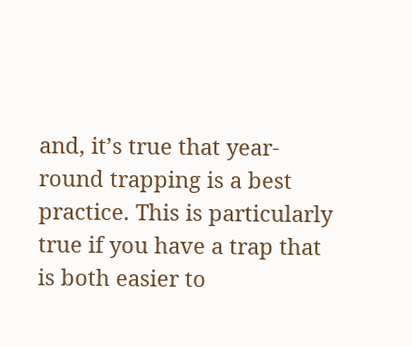and, it’s true that year-round trapping is a best practice. This is particularly true if you have a trap that is both easier to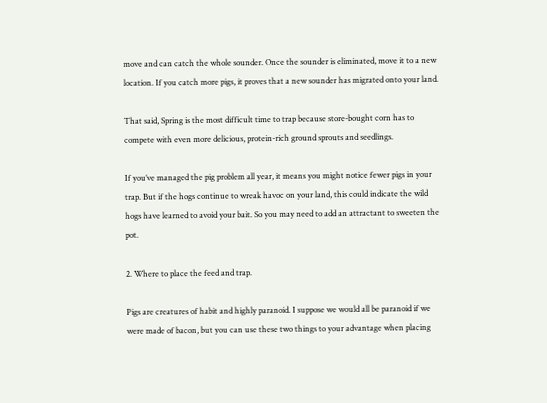move and can catch the whole sounder. Once the sounder is eliminated, move it to a new location. If you catch more pigs, it proves that a new sounder has migrated onto your land.

That said, Spring is the most difficult time to trap because store-bought corn has to compete with even more delicious, protein-rich ground sprouts and seedlings.

If you’ve managed the pig problem all year, it means you might notice fewer pigs in your trap. But if the hogs continue to wreak havoc on your land, this could indicate the wild hogs have learned to avoid your bait. So you may need to add an attractant to sweeten the pot.

2. Where to place the feed and trap.

Pigs are creatures of habit and highly paranoid. I suppose we would all be paranoid if we were made of bacon, but you can use these two things to your advantage when placing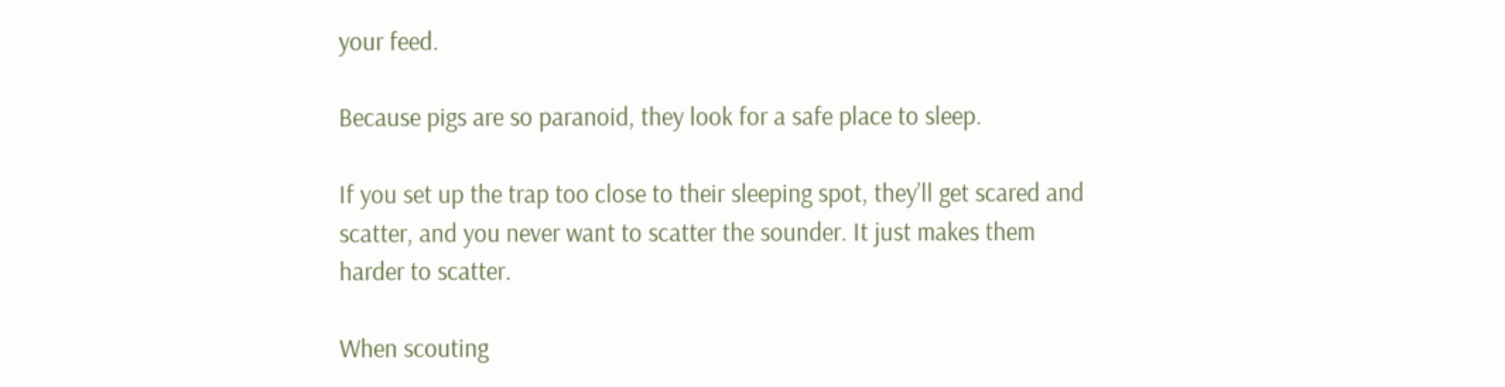your feed.

Because pigs are so paranoid, they look for a safe place to sleep.

If you set up the trap too close to their sleeping spot, they’ll get scared and scatter, and you never want to scatter the sounder. It just makes them harder to scatter.

When scouting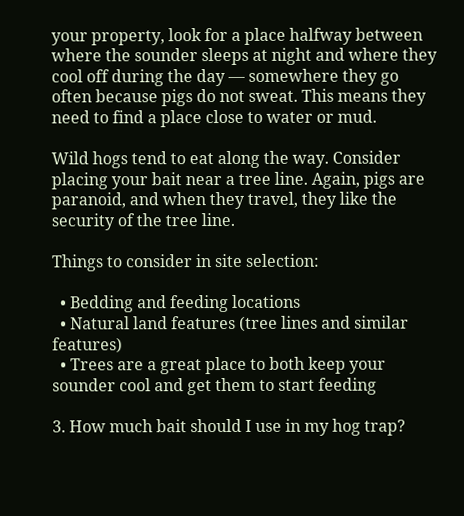your property, look for a place halfway between where the sounder sleeps at night and where they cool off during the day — somewhere they go often because pigs do not sweat. This means they need to find a place close to water or mud.

Wild hogs tend to eat along the way. Consider placing your bait near a tree line. Again, pigs are paranoid, and when they travel, they like the security of the tree line.

Things to consider in site selection:

  • Bedding and feeding locations
  • Natural land features (tree lines and similar features)
  • Trees are a great place to both keep your sounder cool and get them to start feeding

3. How much bait should I use in my hog trap?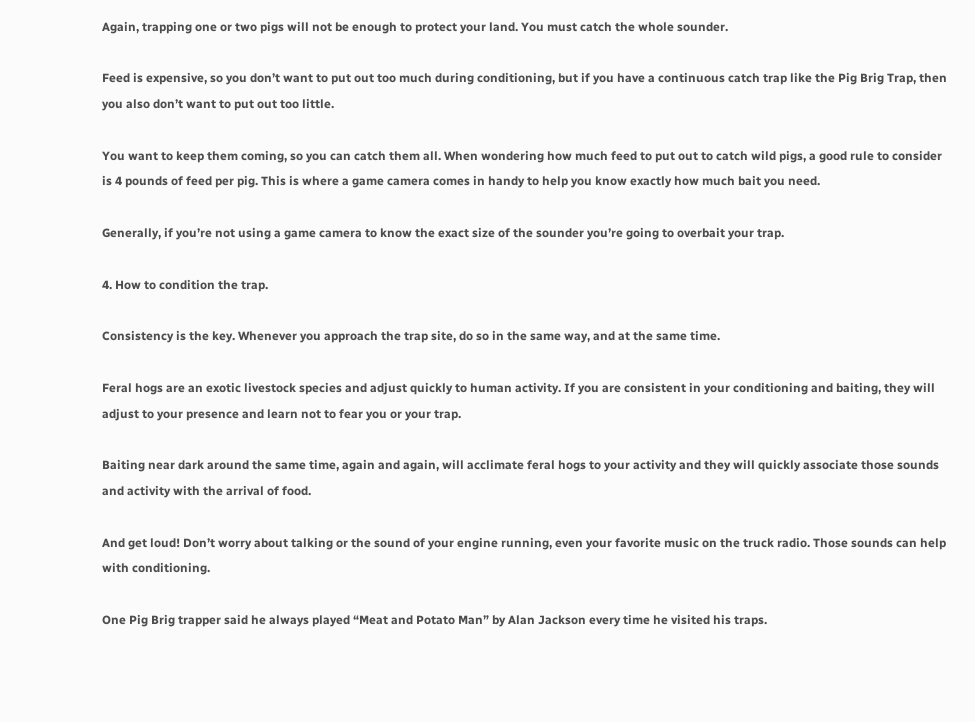Again, trapping one or two pigs will not be enough to protect your land. You must catch the whole sounder.

Feed is expensive, so you don’t want to put out too much during conditioning, but if you have a continuous catch trap like the Pig Brig Trap, then you also don’t want to put out too little.

You want to keep them coming, so you can catch them all. When wondering how much feed to put out to catch wild pigs, a good rule to consider is 4 pounds of feed per pig. This is where a game camera comes in handy to help you know exactly how much bait you need.

Generally, if you’re not using a game camera to know the exact size of the sounder you’re going to overbait your trap.

4. How to condition the trap.

Consistency is the key. Whenever you approach the trap site, do so in the same way, and at the same time.

Feral hogs are an exotic livestock species and adjust quickly to human activity. If you are consistent in your conditioning and baiting, they will adjust to your presence and learn not to fear you or your trap.

Baiting near dark around the same time, again and again, will acclimate feral hogs to your activity and they will quickly associate those sounds and activity with the arrival of food.

And get loud! Don’t worry about talking or the sound of your engine running, even your favorite music on the truck radio. Those sounds can help with conditioning.

One Pig Brig trapper said he always played “Meat and Potato Man” by Alan Jackson every time he visited his traps.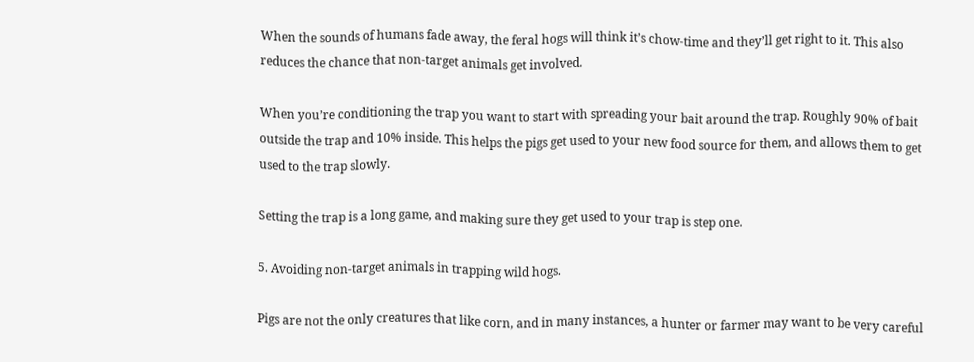When the sounds of humans fade away, the feral hogs will think it’s chow-time and they’ll get right to it. This also reduces the chance that non-target animals get involved.

When you’re conditioning the trap you want to start with spreading your bait around the trap. Roughly 90% of bait outside the trap and 10% inside. This helps the pigs get used to your new food source for them, and allows them to get used to the trap slowly.

Setting the trap is a long game, and making sure they get used to your trap is step one.

5. Avoiding non-target animals in trapping wild hogs.

Pigs are not the only creatures that like corn, and in many instances, a hunter or farmer may want to be very careful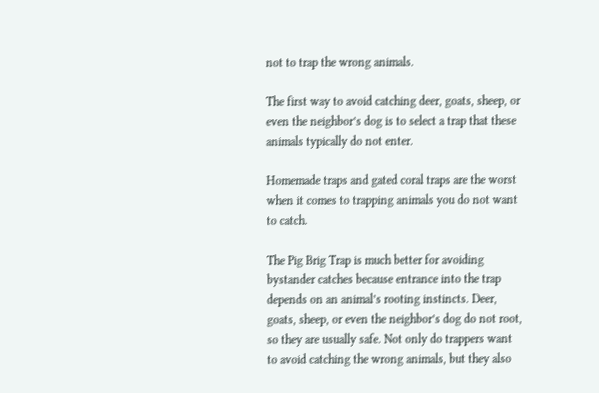not to trap the wrong animals.

The first way to avoid catching deer, goats, sheep, or even the neighbor’s dog is to select a trap that these animals typically do not enter.

Homemade traps and gated coral traps are the worst when it comes to trapping animals you do not want to catch.

The Pig Brig Trap is much better for avoiding bystander catches because entrance into the trap depends on an animal’s rooting instincts. Deer, goats, sheep, or even the neighbor’s dog do not root, so they are usually safe. Not only do trappers want to avoid catching the wrong animals, but they also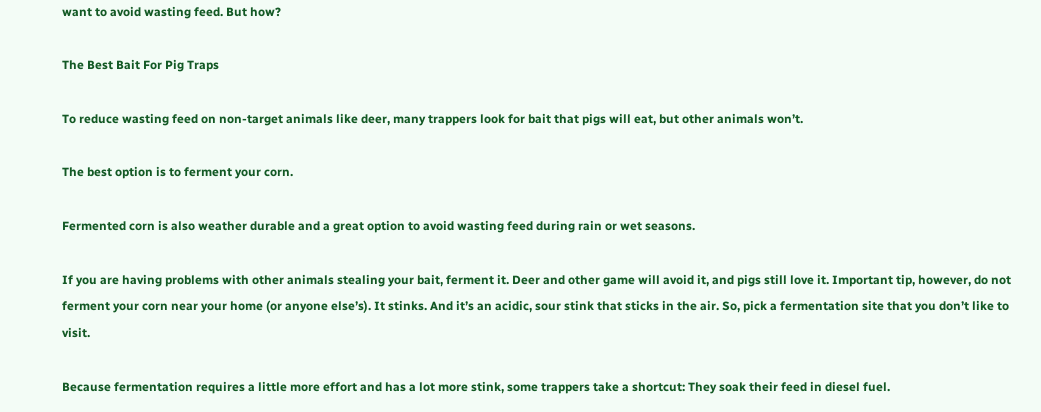want to avoid wasting feed. But how?

The Best Bait For Pig Traps

To reduce wasting feed on non-target animals like deer, many trappers look for bait that pigs will eat, but other animals won’t.

The best option is to ferment your corn.

Fermented corn is also weather durable and a great option to avoid wasting feed during rain or wet seasons.

If you are having problems with other animals stealing your bait, ferment it. Deer and other game will avoid it, and pigs still love it. Important tip, however, do not ferment your corn near your home (or anyone else’s). It stinks. And it’s an acidic, sour stink that sticks in the air. So, pick a fermentation site that you don’t like to visit.

Because fermentation requires a little more effort and has a lot more stink, some trappers take a shortcut: They soak their feed in diesel fuel.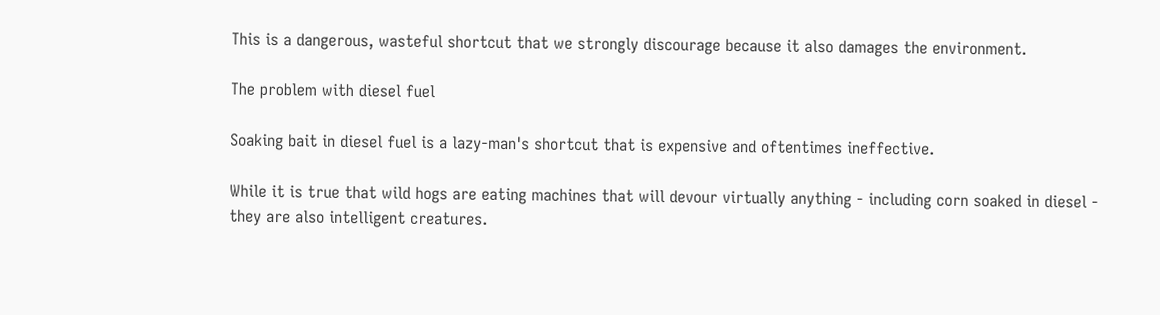This is a dangerous, wasteful shortcut that we strongly discourage because it also damages the environment.

The problem with diesel fuel

Soaking bait in diesel fuel is a lazy-man's shortcut that is expensive and oftentimes ineffective.

While it is true that wild hogs are eating machines that will devour virtually anything - including corn soaked in diesel - they are also intelligent creatures.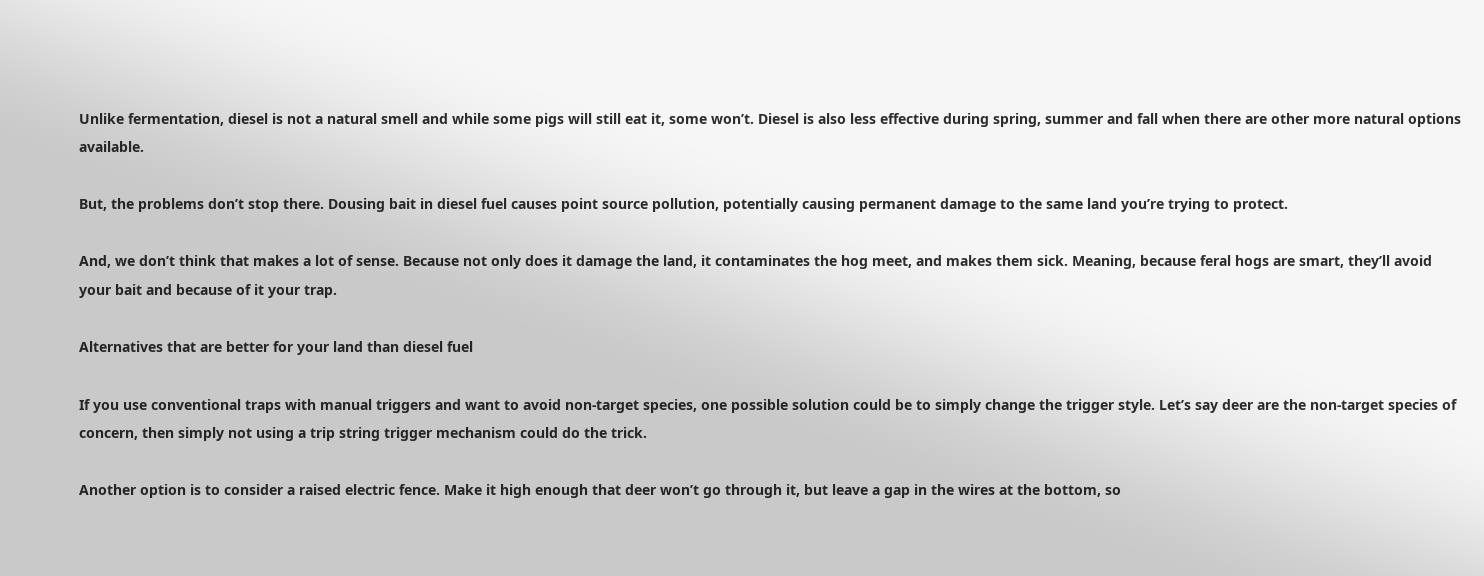Unlike fermentation, diesel is not a natural smell and while some pigs will still eat it, some won’t. Diesel is also less effective during spring, summer and fall when there are other more natural options available.

But, the problems don’t stop there. Dousing bait in diesel fuel causes point source pollution, potentially causing permanent damage to the same land you’re trying to protect.

And, we don’t think that makes a lot of sense. Because not only does it damage the land, it contaminates the hog meet, and makes them sick. Meaning, because feral hogs are smart, they’ll avoid your bait and because of it your trap.

Alternatives that are better for your land than diesel fuel

If you use conventional traps with manual triggers and want to avoid non-target species, one possible solution could be to simply change the trigger style. Let’s say deer are the non-target species of concern, then simply not using a trip string trigger mechanism could do the trick.

Another option is to consider a raised electric fence. Make it high enough that deer won’t go through it, but leave a gap in the wires at the bottom, so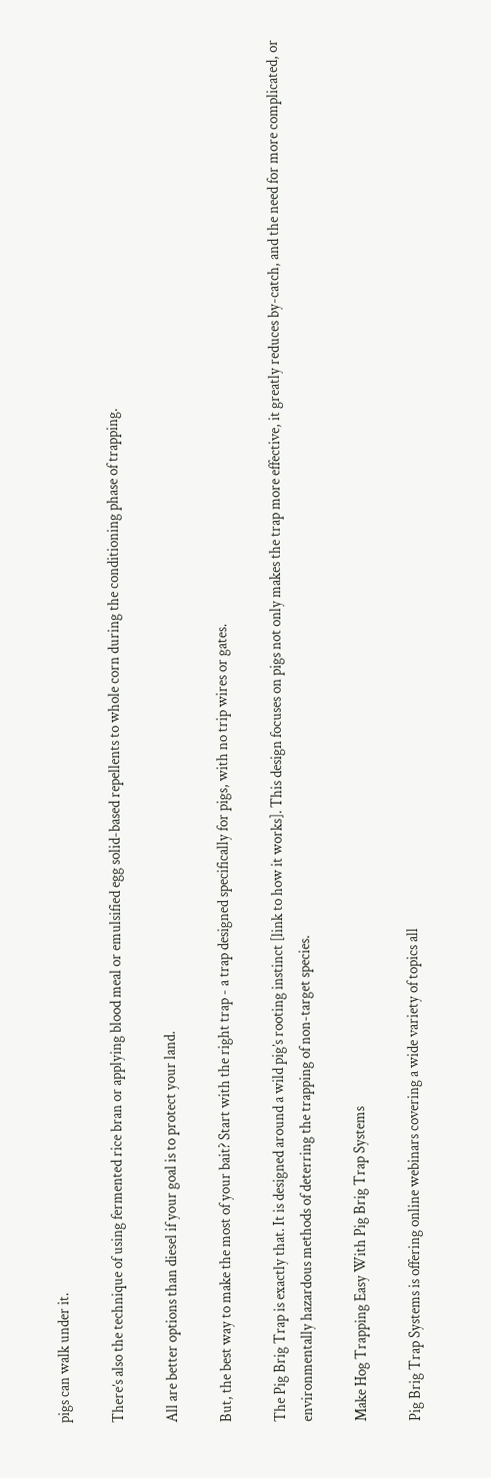pigs can walk under it.

There’s also the technique of using fermented rice bran or applying blood meal or emulsified egg solid-based repellents to whole corn during the conditioning phase of trapping.

All are better options than diesel if your goal is to protect your land.

But, the best way to make the most of your bait? Start with the right trap - a trap designed specifically for pigs, with no trip wires or gates.

The Pig Brig Trap is exactly that. It is designed around a wild pig’s rooting instinct [link to how it works]. This design focuses on pigs not only makes the trap more effective, it greatly reduces by-catch, and the need for more complicated, or environmentally hazardous methods of deterring the trapping of non-target species.

Make Hog Trapping Easy With Pig Brig Trap Systems

Pig Brig Trap Systems is offering online webinars covering a wide variety of topics all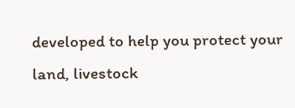developed to help you protect your land, livestock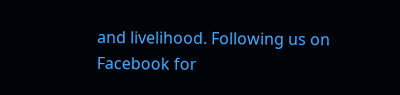and livelihood. Following us on Facebook for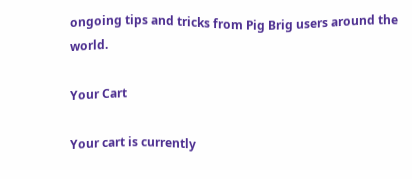ongoing tips and tricks from Pig Brig users around the world.

Your Cart

Your cart is currently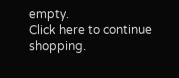empty.
Click here to continue shopping.